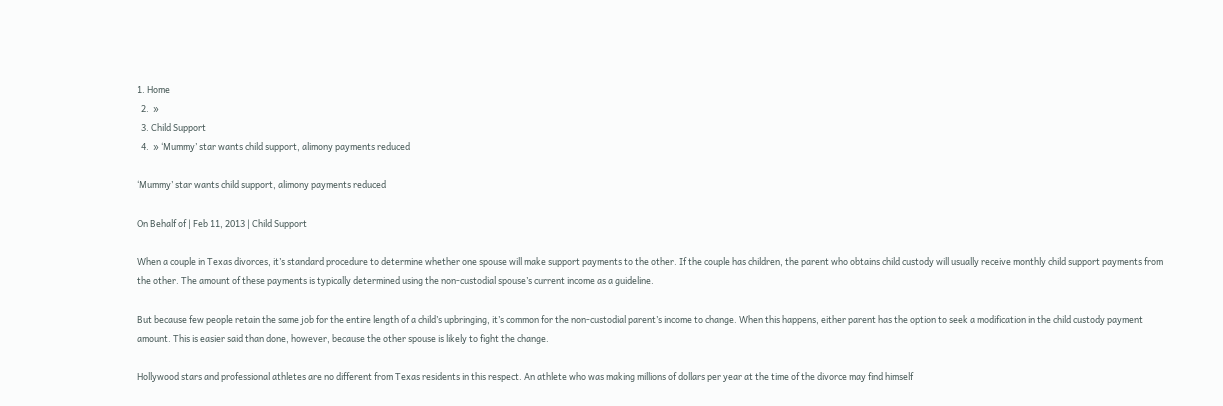1. Home
  2.  »
  3. Child Support
  4.  » ‘Mummy’ star wants child support, alimony payments reduced

‘Mummy’ star wants child support, alimony payments reduced

On Behalf of | Feb 11, 2013 | Child Support

When a couple in Texas divorces, it’s standard procedure to determine whether one spouse will make support payments to the other. If the couple has children, the parent who obtains child custody will usually receive monthly child support payments from the other. The amount of these payments is typically determined using the non-custodial spouse’s current income as a guideline.

But because few people retain the same job for the entire length of a child’s upbringing, it’s common for the non-custodial parent’s income to change. When this happens, either parent has the option to seek a modification in the child custody payment amount. This is easier said than done, however, because the other spouse is likely to fight the change.

Hollywood stars and professional athletes are no different from Texas residents in this respect. An athlete who was making millions of dollars per year at the time of the divorce may find himself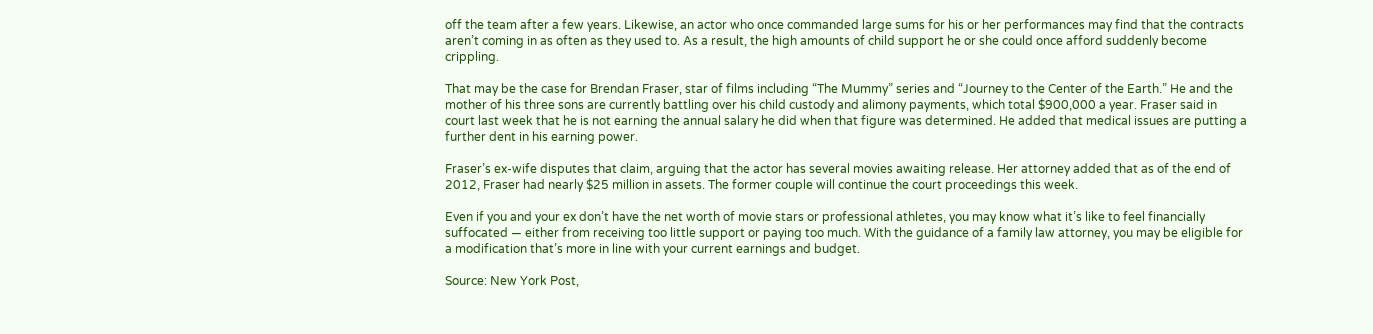off the team after a few years. Likewise, an actor who once commanded large sums for his or her performances may find that the contracts aren’t coming in as often as they used to. As a result, the high amounts of child support he or she could once afford suddenly become crippling.

That may be the case for Brendan Fraser, star of films including “The Mummy” series and “Journey to the Center of the Earth.” He and the mother of his three sons are currently battling over his child custody and alimony payments, which total $900,000 a year. Fraser said in court last week that he is not earning the annual salary he did when that figure was determined. He added that medical issues are putting a further dent in his earning power.

Fraser’s ex-wife disputes that claim, arguing that the actor has several movies awaiting release. Her attorney added that as of the end of 2012, Fraser had nearly $25 million in assets. The former couple will continue the court proceedings this week.

Even if you and your ex don’t have the net worth of movie stars or professional athletes, you may know what it’s like to feel financially suffocated — either from receiving too little support or paying too much. With the guidance of a family law attorney, you may be eligible for a modification that’s more in line with your current earnings and budget.

Source: New York Post,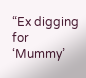“Ex digging for ‘Mummy’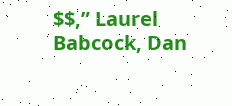$$,” Laurel Babcock, Dan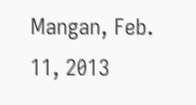Mangan, Feb. 11, 2013